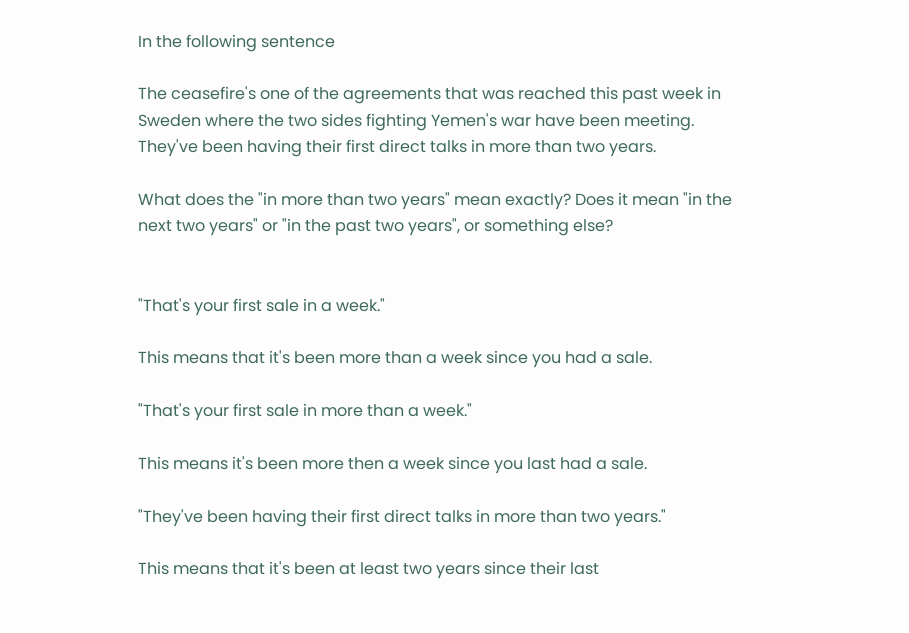In the following sentence

The ceasefire's one of the agreements that was reached this past week in Sweden where the two sides fighting Yemen's war have been meeting. They've been having their first direct talks in more than two years.

What does the "in more than two years" mean exactly? Does it mean "in the next two years" or "in the past two years", or something else?


"That's your first sale in a week."

This means that it's been more than a week since you had a sale.

"That's your first sale in more than a week."

This means it's been more then a week since you last had a sale.

"They've been having their first direct talks in more than two years."

This means that it's been at least two years since their last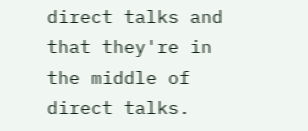direct talks and that they're in the middle of direct talks.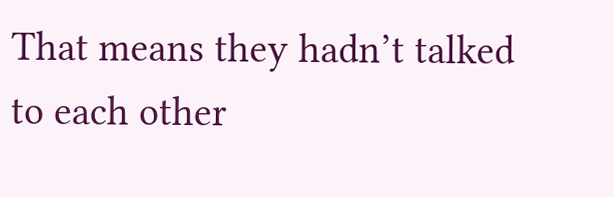That means they hadn’t talked to each other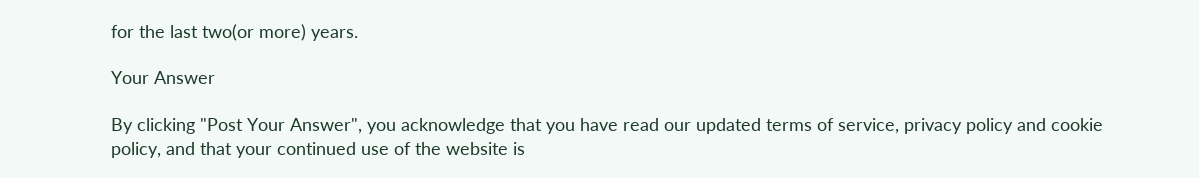for the last two(or more) years.

Your Answer

By clicking "Post Your Answer", you acknowledge that you have read our updated terms of service, privacy policy and cookie policy, and that your continued use of the website is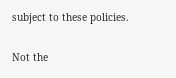subject to these policies.

Not the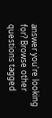answer you're looking for? Browse other questions tagged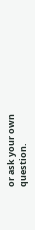or ask your own question.